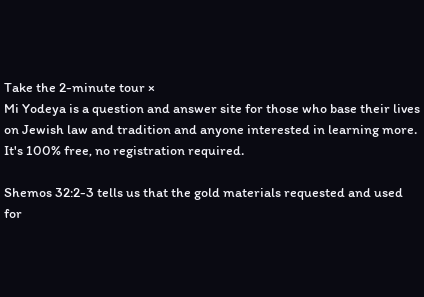Take the 2-minute tour ×
Mi Yodeya is a question and answer site for those who base their lives on Jewish law and tradition and anyone interested in learning more. It's 100% free, no registration required.

Shemos 32:2-3 tells us that the gold materials requested and used for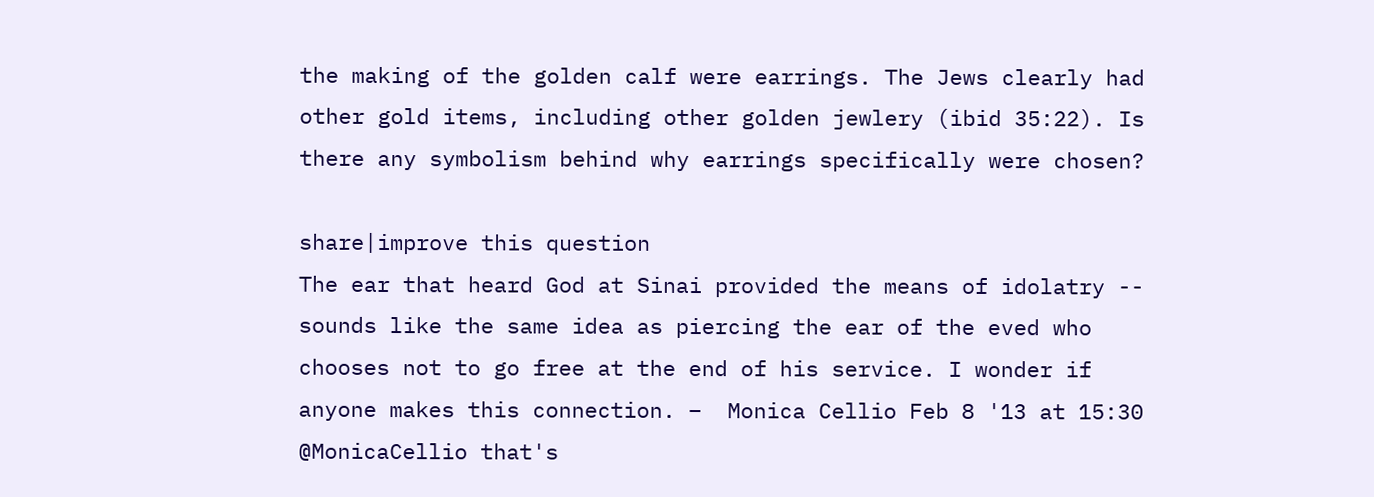the making of the golden calf were earrings. The Jews clearly had other gold items, including other golden jewlery (ibid 35:22). Is there any symbolism behind why earrings specifically were chosen?

share|improve this question
The ear that heard God at Sinai provided the means of idolatry -- sounds like the same idea as piercing the ear of the eved who chooses not to go free at the end of his service. I wonder if anyone makes this connection. –  Monica Cellio Feb 8 '13 at 15:30
@MonicaCellio that's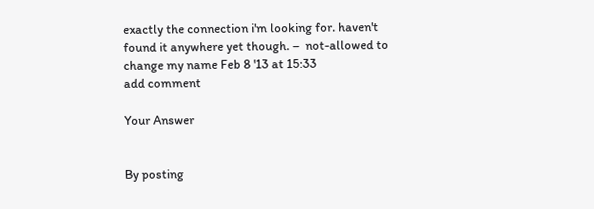exactly the connection i'm looking for. haven't found it anywhere yet though. –  not-allowed to change my name Feb 8 '13 at 15:33
add comment

Your Answer


By posting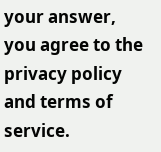your answer, you agree to the privacy policy and terms of service.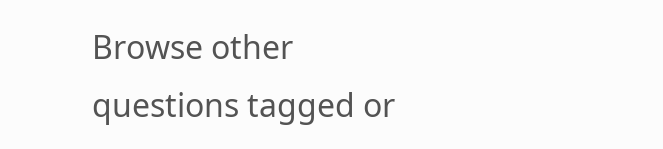Browse other questions tagged or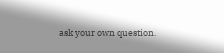ask your own question.